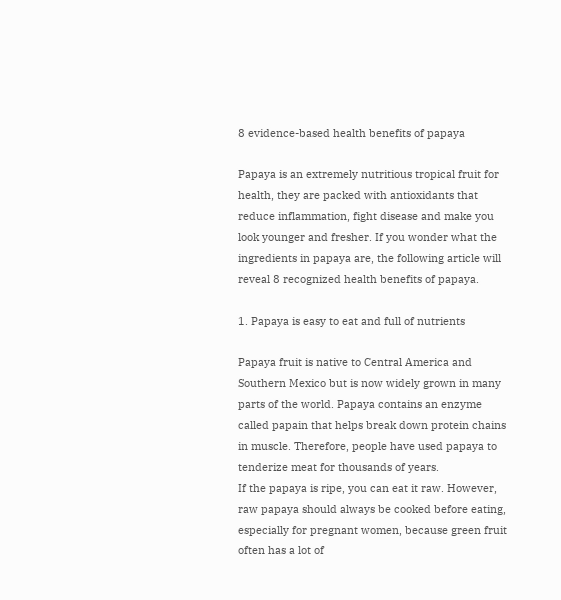8 evidence-based health benefits of papaya

Papaya is an extremely nutritious tropical fruit for health, they are packed with antioxidants that reduce inflammation, fight disease and make you look younger and fresher. If you wonder what the ingredients in papaya are, the following article will reveal 8 recognized health benefits of papaya.

1. Papaya is easy to eat and full of nutrients

Papaya fruit is native to Central America and Southern Mexico but is now widely grown in many parts of the world. Papaya contains an enzyme called papain that helps break down protein chains in muscle. Therefore, people have used papaya to tenderize meat for thousands of years.
If the papaya is ripe, you can eat it raw. However, raw papaya should always be cooked before eating, especially for pregnant women, because green fruit often has a lot of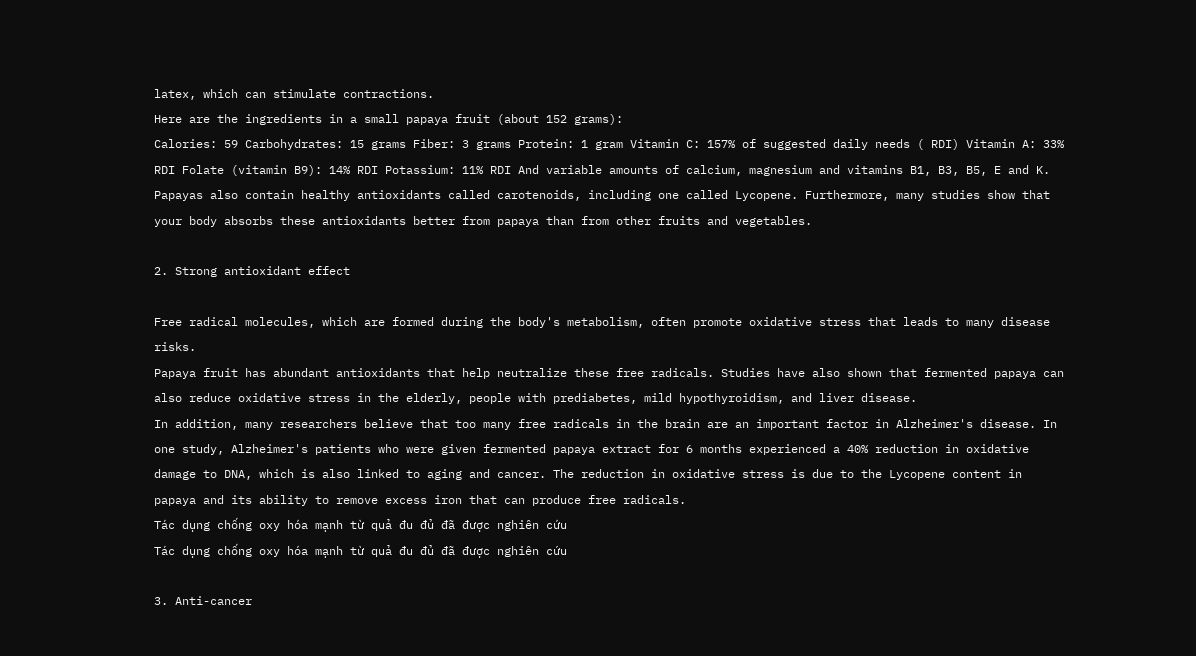latex, which can stimulate contractions.
Here are the ingredients in a small papaya fruit (about 152 grams):
Calories: 59 Carbohydrates: 15 grams Fiber: 3 grams Protein: 1 gram Vitamin C: 157% of suggested daily needs ( RDI) Vitamin A: 33% RDI Folate (vitamin B9): 14% RDI Potassium: 11% RDI And variable amounts of calcium, magnesium and vitamins B1, B3, B5, E and K. Papayas also contain healthy antioxidants called carotenoids, including one called Lycopene. Furthermore, many studies show that your body absorbs these antioxidants better from papaya than from other fruits and vegetables.

2. Strong antioxidant effect

Free radical molecules, which are formed during the body's metabolism, often promote oxidative stress that leads to many disease risks.
Papaya fruit has abundant antioxidants that help neutralize these free radicals. Studies have also shown that fermented papaya can also reduce oxidative stress in the elderly, people with prediabetes, mild hypothyroidism, and liver disease.
In addition, many researchers believe that too many free radicals in the brain are an important factor in Alzheimer's disease. In one study, Alzheimer's patients who were given fermented papaya extract for 6 months experienced a 40% reduction in oxidative damage to DNA, which is also linked to aging and cancer. The reduction in oxidative stress is due to the Lycopene content in papaya and its ability to remove excess iron that can produce free radicals.
Tác dụng chống oxy hóa mạnh từ quả đu đủ đã được nghiên cứu
Tác dụng chống oxy hóa mạnh từ quả đu đủ đã được nghiên cứu

3. Anti-cancer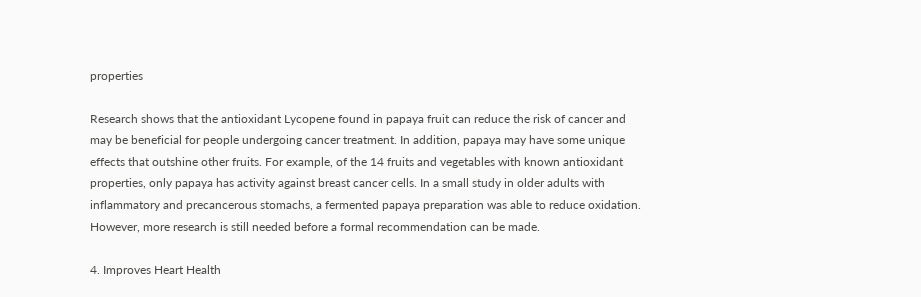properties

Research shows that the antioxidant Lycopene found in papaya fruit can reduce the risk of cancer and may be beneficial for people undergoing cancer treatment. In addition, papaya may have some unique effects that outshine other fruits. For example, of the 14 fruits and vegetables with known antioxidant properties, only papaya has activity against breast cancer cells. In a small study in older adults with inflammatory and precancerous stomachs, a fermented papaya preparation was able to reduce oxidation. However, more research is still needed before a formal recommendation can be made.

4. Improves Heart Health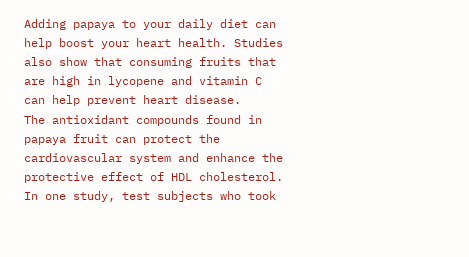Adding papaya to your daily diet can help boost your heart health. Studies also show that consuming fruits that are high in lycopene and vitamin C can help prevent heart disease.
The antioxidant compounds found in papaya fruit can protect the cardiovascular system and enhance the protective effect of HDL cholesterol. In one study, test subjects who took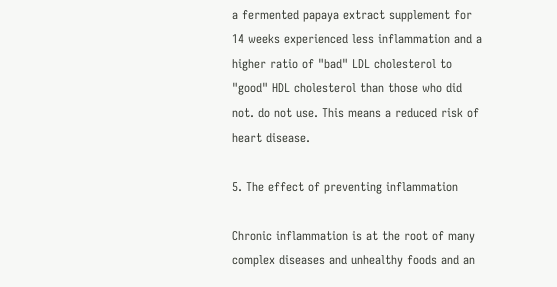a fermented papaya extract supplement for 14 weeks experienced less inflammation and a higher ratio of "bad" LDL cholesterol to "good" HDL cholesterol than those who did not. do not use. This means a reduced risk of heart disease.

5. The effect of preventing inflammation

Chronic inflammation is at the root of many complex diseases and unhealthy foods and an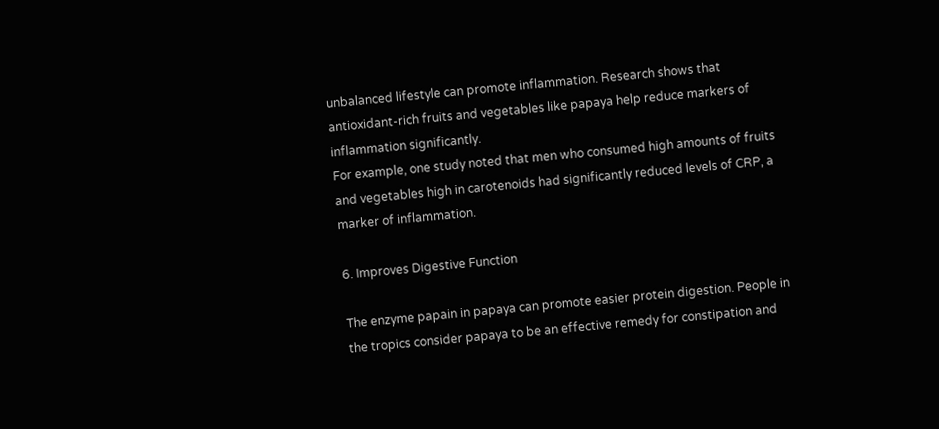unbalanced lifestyle can promote inflammation. Research shows that antioxidant-rich fruits and vegetables like papaya help reduce markers of inflammation significantly.
For example, one study noted that men who consumed high amounts of fruits and vegetables high in carotenoids had significantly reduced levels of CRP, a marker of inflammation.

6. Improves Digestive Function

The enzyme papain in papaya can promote easier protein digestion. People in the tropics consider papaya to be an effective remedy for constipation and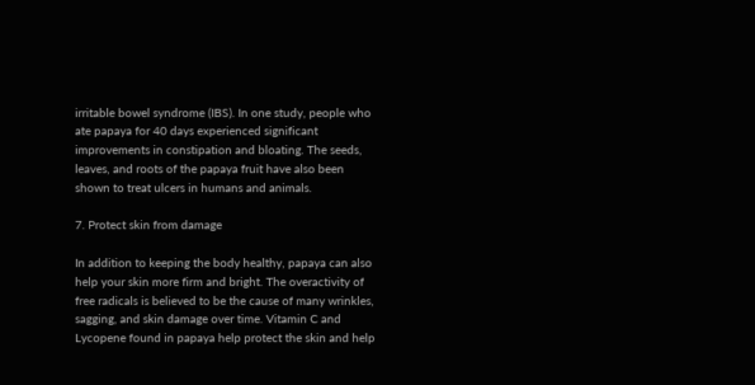irritable bowel syndrome (IBS). In one study, people who ate papaya for 40 days experienced significant improvements in constipation and bloating. The seeds, leaves, and roots of the papaya fruit have also been shown to treat ulcers in humans and animals.

7. Protect skin from damage

In addition to keeping the body healthy, papaya can also help your skin more firm and bright. The overactivity of free radicals is believed to be the cause of many wrinkles, sagging, and skin damage over time. Vitamin C and Lycopene found in papaya help protect the skin and help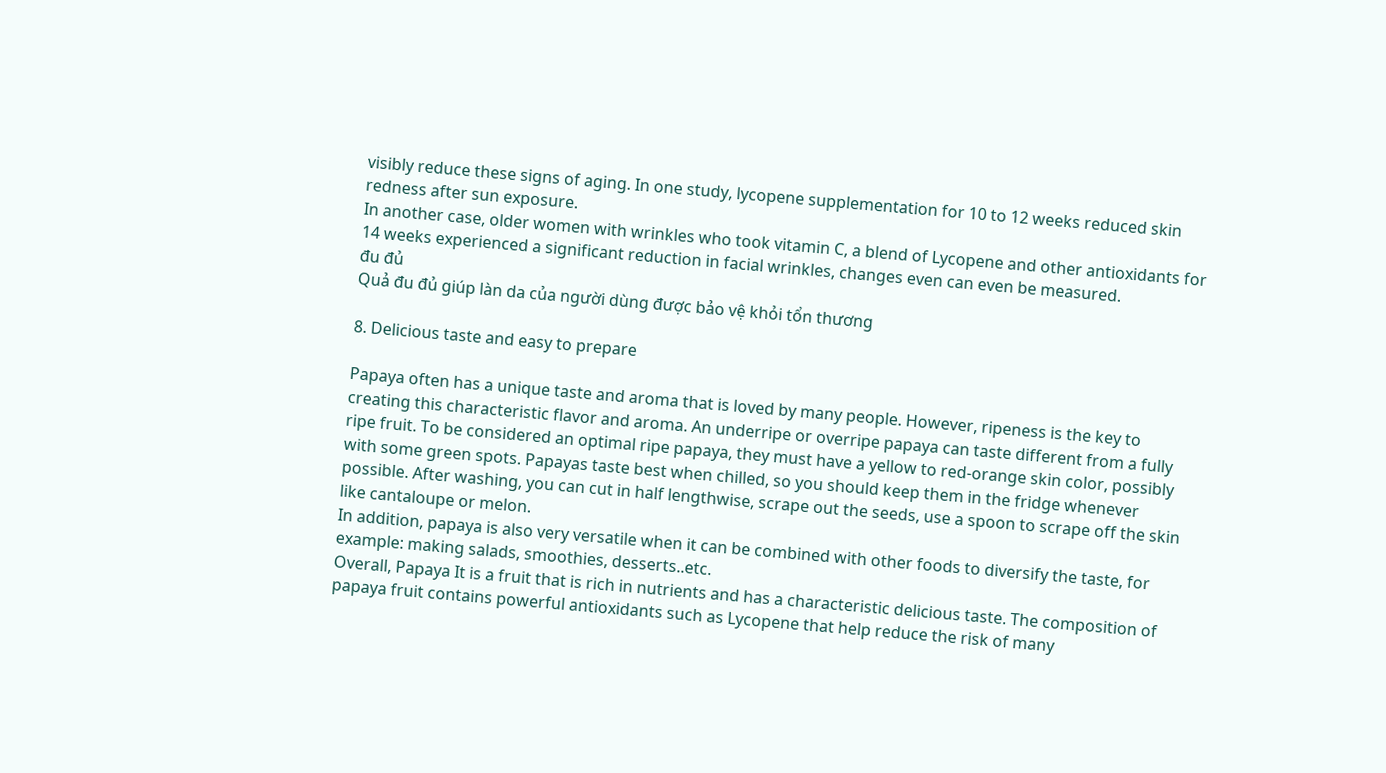visibly reduce these signs of aging. In one study, lycopene supplementation for 10 to 12 weeks reduced skin redness after sun exposure.
In another case, older women with wrinkles who took vitamin C, a blend of Lycopene and other antioxidants for 14 weeks experienced a significant reduction in facial wrinkles, changes even can even be measured.
đu đủ
Quả đu đủ giúp làn da của người dùng được bảo vệ khỏi tổn thương

8. Delicious taste and easy to prepare

Papaya often has a unique taste and aroma that is loved by many people. However, ripeness is the key to creating this characteristic flavor and aroma. An underripe or overripe papaya can taste different from a fully ripe fruit. To be considered an optimal ripe papaya, they must have a yellow to red-orange skin color, possibly with some green spots. Papayas taste best when chilled, so you should keep them in the fridge whenever possible. After washing, you can cut in half lengthwise, scrape out the seeds, use a spoon to scrape off the skin like cantaloupe or melon.
In addition, papaya is also very versatile when it can be combined with other foods to diversify the taste, for example: making salads, smoothies, desserts..etc.
Overall, Papaya It is a fruit that is rich in nutrients and has a characteristic delicious taste. The composition of papaya fruit contains powerful antioxidants such as Lycopene that help reduce the risk of many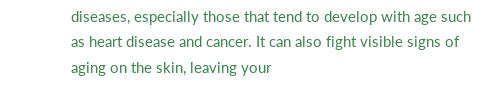diseases, especially those that tend to develop with age such as heart disease and cancer. It can also fight visible signs of aging on the skin, leaving your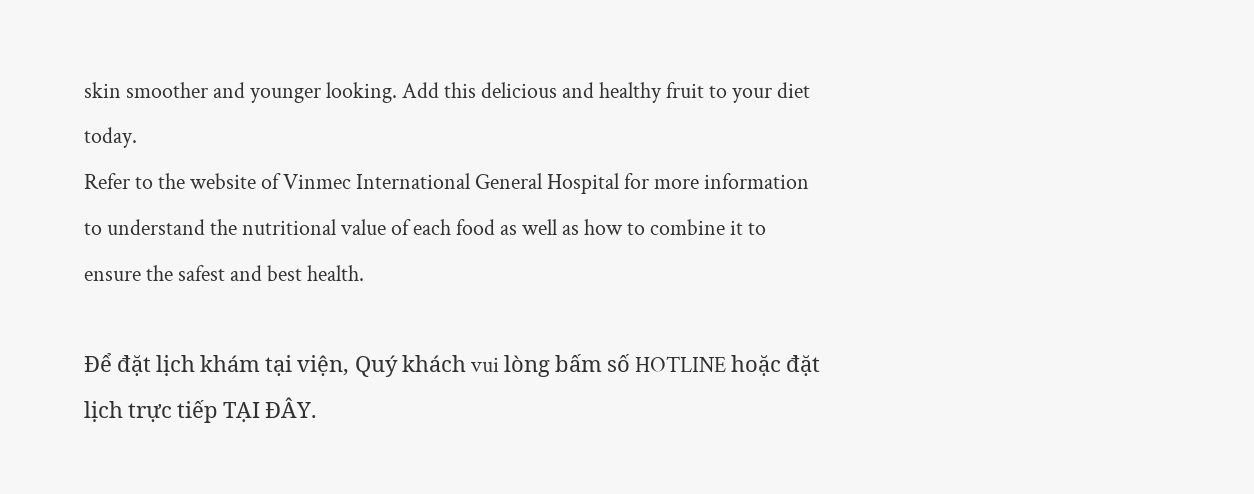skin smoother and younger looking. Add this delicious and healthy fruit to your diet today.
Refer to the website of Vinmec International General Hospital for more information to understand the nutritional value of each food as well as how to combine it to ensure the safest and best health.

Để đặt lịch khám tại viện, Quý khách vui lòng bấm số HOTLINE hoặc đặt lịch trực tiếp TẠI ĐÂY.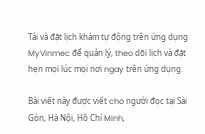Tải và đặt lịch khám tự động trên ứng dụng MyVinmec để quản lý, theo dõi lịch và đặt hẹn mọi lúc mọi nơi ngay trên ứng dụng.

Bài viết này được viết cho người đọc tại Sài Gòn, Hà Nội, Hồ Chí Minh,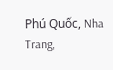Phú Quốc, Nha Trang,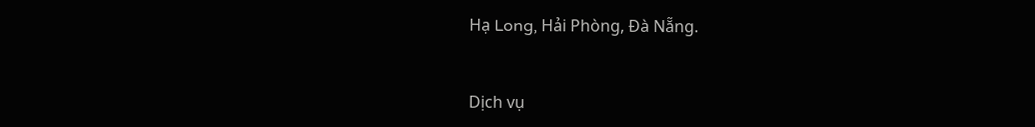Hạ Long, Hải Phòng, Đà Nẵng.


Dịch vụ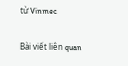từ Vinmec

Bài viết liên quan